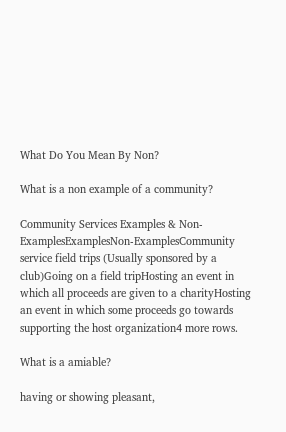What Do You Mean By Non?

What is a non example of a community?

Community Services Examples & Non-ExamplesExamplesNon-ExamplesCommunity service field trips (Usually sponsored by a club)Going on a field tripHosting an event in which all proceeds are given to a charityHosting an event in which some proceeds go towards supporting the host organization4 more rows.

What is a amiable?

having or showing pleasant,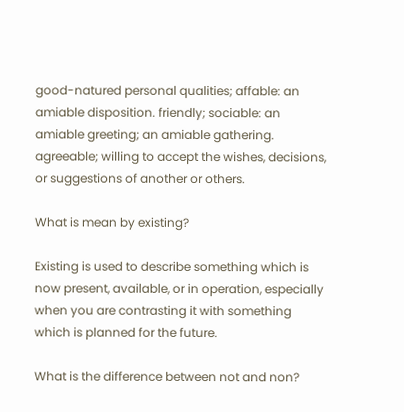good-natured personal qualities; affable: an amiable disposition. friendly; sociable: an amiable greeting; an amiable gathering. agreeable; willing to accept the wishes, decisions, or suggestions of another or others.

What is mean by existing?

Existing is used to describe something which is now present, available, or in operation, especially when you are contrasting it with something which is planned for the future.

What is the difference between not and non?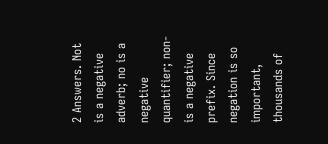2 Answers. Not is a negative adverb; no is a negative quantifier; non- is a negative prefix. Since negation is so important, thousands of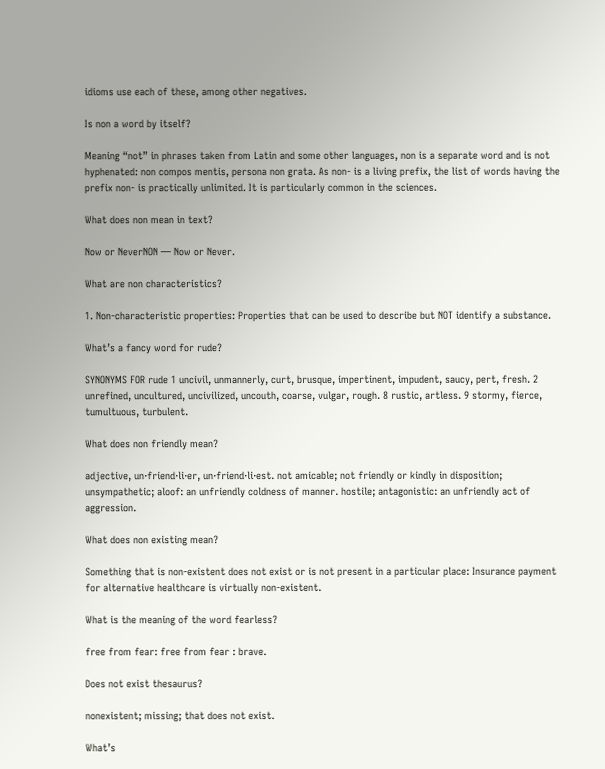idioms use each of these, among other negatives.

Is non a word by itself?

Meaning “not” in phrases taken from Latin and some other languages, non is a separate word and is not hyphenated: non compos mentis, persona non grata. As non- is a living prefix, the list of words having the prefix non- is practically unlimited. It is particularly common in the sciences.

What does non mean in text?

Now or NeverNON — Now or Never.

What are non characteristics?

1. Non-characteristic properties: Properties that can be used to describe but NOT identify a substance.

What’s a fancy word for rude?

SYNONYMS FOR rude 1 uncivil, unmannerly, curt, brusque, impertinent, impudent, saucy, pert, fresh. 2 unrefined, uncultured, uncivilized, uncouth, coarse, vulgar, rough. 8 rustic, artless. 9 stormy, fierce, tumultuous, turbulent.

What does non friendly mean?

adjective, un·friend·li·er, un·friend·li·est. not amicable; not friendly or kindly in disposition; unsympathetic; aloof: an unfriendly coldness of manner. hostile; antagonistic: an unfriendly act of aggression.

What does non existing mean?

Something that is non-existent does not exist or is not present in a particular place: Insurance payment for alternative healthcare is virtually non-existent.

What is the meaning of the word fearless?

free from fear: free from fear : brave.

Does not exist thesaurus?

nonexistent; missing; that does not exist.

What’s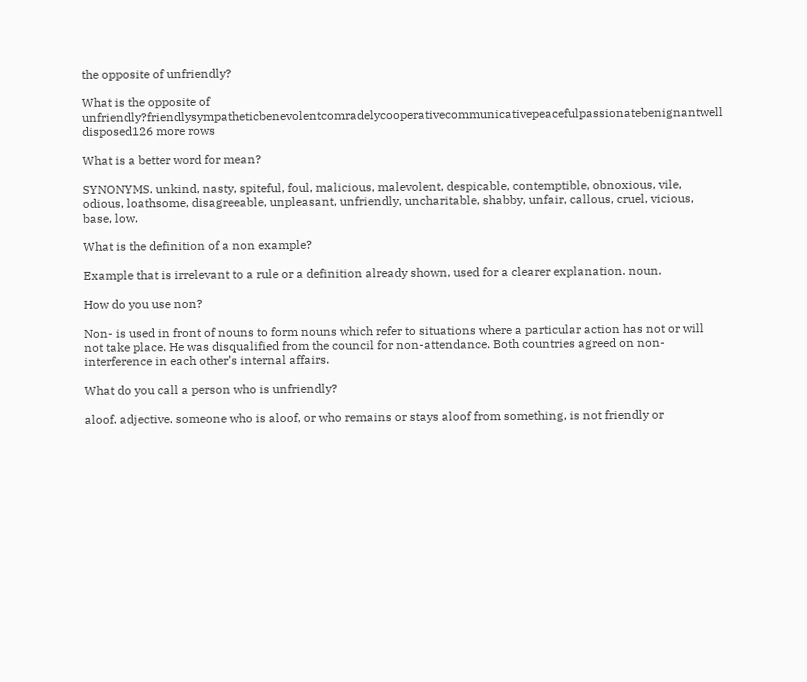the opposite of unfriendly?

What is the opposite of unfriendly?friendlysympatheticbenevolentcomradelycooperativecommunicativepeacefulpassionatebenignantwell disposed126 more rows

What is a better word for mean?

SYNONYMS. unkind, nasty, spiteful, foul, malicious, malevolent, despicable, contemptible, obnoxious, vile, odious, loathsome, disagreeable, unpleasant, unfriendly, uncharitable, shabby, unfair, callous, cruel, vicious, base, low.

What is the definition of a non example?

Example that is irrelevant to a rule or a definition already shown, used for a clearer explanation. noun.

How do you use non?

Non- is used in front of nouns to form nouns which refer to situations where a particular action has not or will not take place. He was disqualified from the council for non-attendance. Both countries agreed on non-interference in each other’s internal affairs.

What do you call a person who is unfriendly?

aloof. adjective. someone who is aloof, or who remains or stays aloof from something, is not friendly or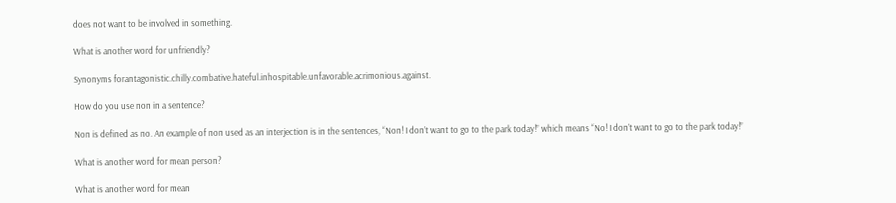does not want to be involved in something.

What is another word for unfriendly?

Synonyms forantagonistic.chilly.combative.hateful.inhospitable.unfavorable.acrimonious.against.

How do you use non in a sentence?

Non is defined as no. An example of non used as an interjection is in the sentences, “Non! I don’t want to go to the park today!” which means “No! I don’t want to go to the park today!”

What is another word for mean person?

What is another word for mean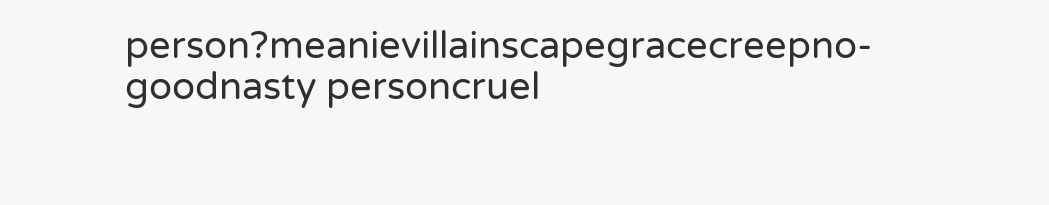person?meanievillainscapegracecreepno-goodnasty personcruel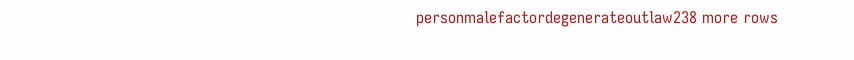personmalefactordegenerateoutlaw238 more rows